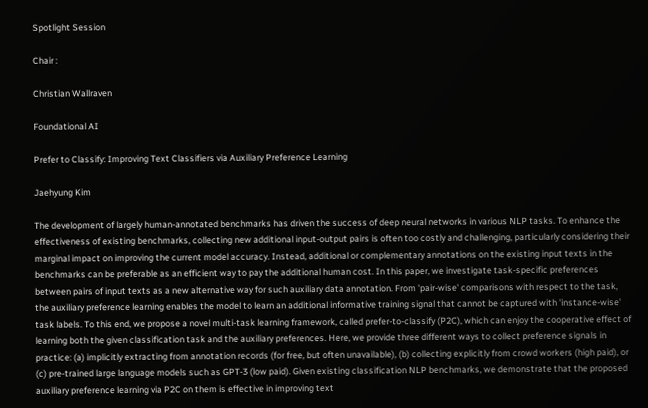Spotlight Session

Chair :

Christian Wallraven

Foundational AI

Prefer to Classify: Improving Text Classifiers via Auxiliary Preference Learning

Jaehyung Kim

The development of largely human-annotated benchmarks has driven the success of deep neural networks in various NLP tasks. To enhance the effectiveness of existing benchmarks, collecting new additional input-output pairs is often too costly and challenging, particularly considering their marginal impact on improving the current model accuracy. Instead, additional or complementary annotations on the existing input texts in the benchmarks can be preferable as an efficient way to pay the additional human cost. In this paper, we investigate task-specific preferences between pairs of input texts as a new alternative way for such auxiliary data annotation. From 'pair-wise' comparisons with respect to the task, the auxiliary preference learning enables the model to learn an additional informative training signal that cannot be captured with 'instance-wise' task labels. To this end, we propose a novel multi-task learning framework, called prefer-to-classify (P2C), which can enjoy the cooperative effect of learning both the given classification task and the auxiliary preferences. Here, we provide three different ways to collect preference signals in practice: (a) implicitly extracting from annotation records (for free, but often unavailable), (b) collecting explicitly from crowd workers (high paid), or (c) pre-trained large language models such as GPT-3 (low paid). Given existing classification NLP benchmarks, we demonstrate that the proposed auxiliary preference learning via P2C on them is effective in improving text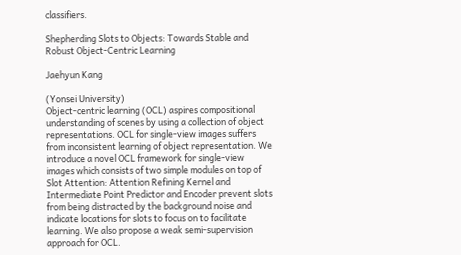classifiers.

Shepherding Slots to Objects: Towards Stable and Robust Object-Centric Learning

Jaehyun Kang

(Yonsei University)
Object-centric learning (OCL) aspires compositional understanding of scenes by using a collection of object representations. OCL for single-view images suffers from inconsistent learning of object representation. We introduce a novel OCL framework for single-view images which consists of two simple modules on top of Slot Attention: Attention Refining Kernel and Intermediate Point Predictor and Encoder prevent slots from being distracted by the background noise and indicate locations for slots to focus on to facilitate learning. We also propose a weak semi-supervision approach for OCL.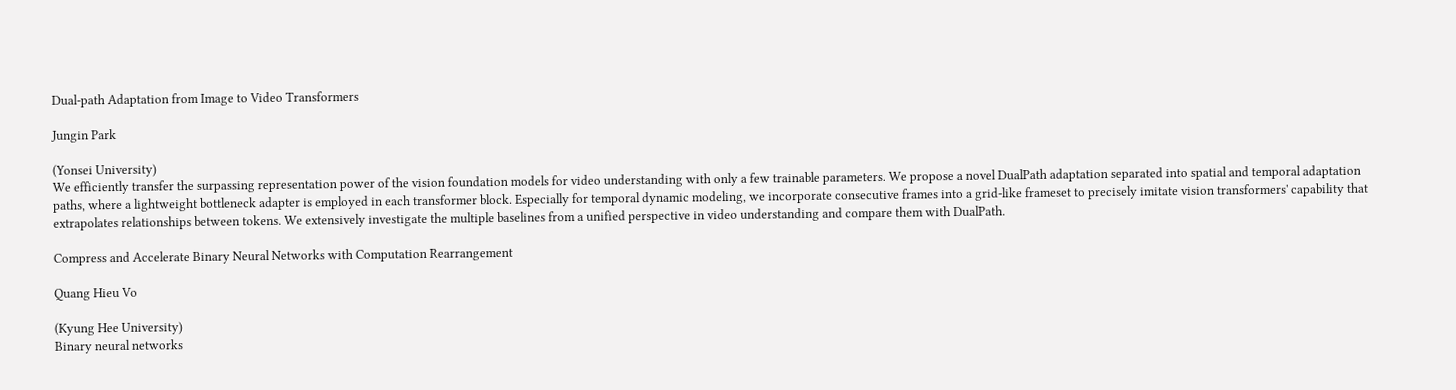Dual-path Adaptation from Image to Video Transformers

Jungin Park

(Yonsei University)
We efficiently transfer the surpassing representation power of the vision foundation models for video understanding with only a few trainable parameters. We propose a novel DualPath adaptation separated into spatial and temporal adaptation paths, where a lightweight bottleneck adapter is employed in each transformer block. Especially for temporal dynamic modeling, we incorporate consecutive frames into a grid-like frameset to precisely imitate vision transformers' capability that extrapolates relationships between tokens. We extensively investigate the multiple baselines from a unified perspective in video understanding and compare them with DualPath.

Compress and Accelerate Binary Neural Networks with Computation Rearrangement

Quang Hieu Vo

(Kyung Hee University)
Binary neural networks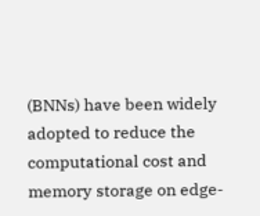(BNNs) have been widely adopted to reduce the computational cost and memory storage on edge-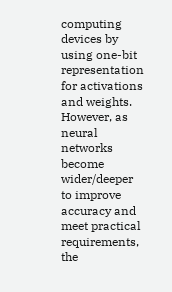computing devices by using one-bit representation for activations and weights. However, as neural networks become wider/deeper to improve accuracy and meet practical requirements, the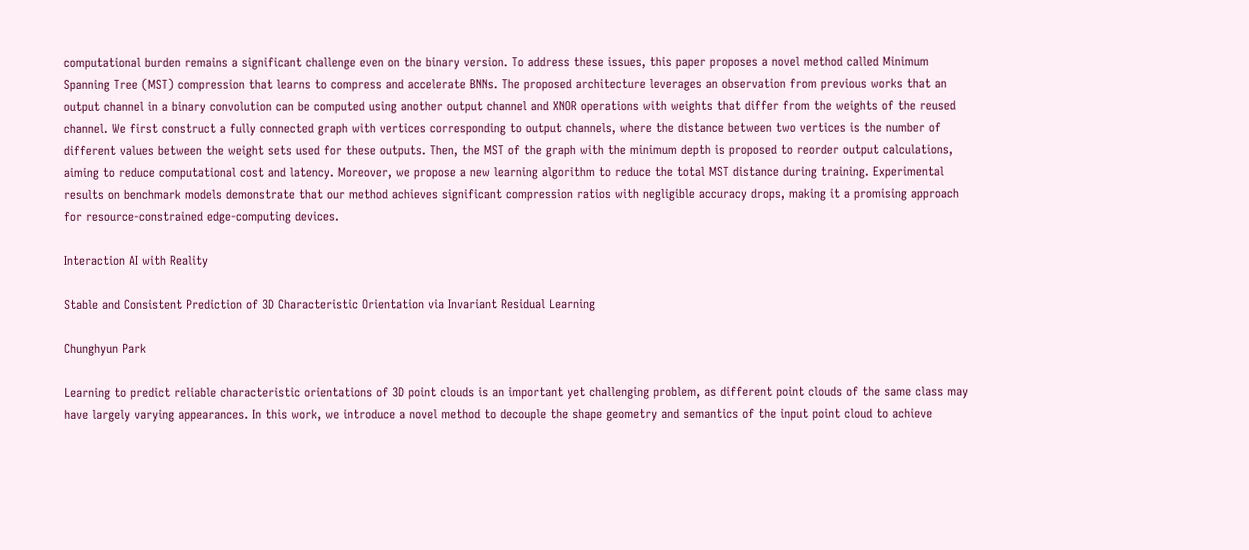computational burden remains a significant challenge even on the binary version. To address these issues, this paper proposes a novel method called Minimum Spanning Tree (MST) compression that learns to compress and accelerate BNNs. The proposed architecture leverages an observation from previous works that an output channel in a binary convolution can be computed using another output channel and XNOR operations with weights that differ from the weights of the reused channel. We first construct a fully connected graph with vertices corresponding to output channels, where the distance between two vertices is the number of different values between the weight sets used for these outputs. Then, the MST of the graph with the minimum depth is proposed to reorder output calculations, aiming to reduce computational cost and latency. Moreover, we propose a new learning algorithm to reduce the total MST distance during training. Experimental results on benchmark models demonstrate that our method achieves significant compression ratios with negligible accuracy drops, making it a promising approach for resource-constrained edge-computing devices.

Interaction AI with Reality

Stable and Consistent Prediction of 3D Characteristic Orientation via Invariant Residual Learning

Chunghyun Park

Learning to predict reliable characteristic orientations of 3D point clouds is an important yet challenging problem, as different point clouds of the same class may have largely varying appearances. In this work, we introduce a novel method to decouple the shape geometry and semantics of the input point cloud to achieve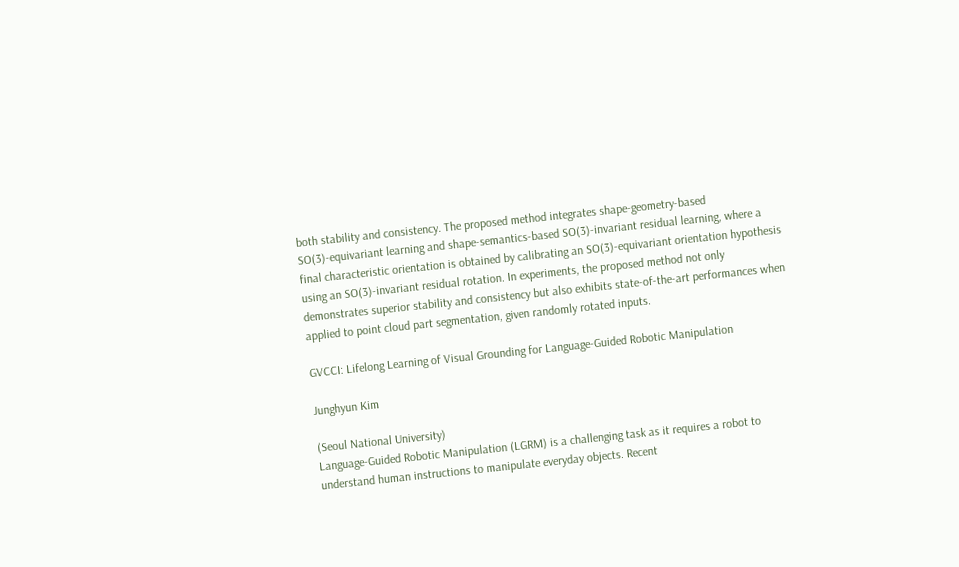both stability and consistency. The proposed method integrates shape-geometry-based SO(3)-equivariant learning and shape-semantics-based SO(3)-invariant residual learning, where a final characteristic orientation is obtained by calibrating an SO(3)-equivariant orientation hypothesis using an SO(3)-invariant residual rotation. In experiments, the proposed method not only demonstrates superior stability and consistency but also exhibits state-of-the-art performances when applied to point cloud part segmentation, given randomly rotated inputs.

GVCCI: Lifelong Learning of Visual Grounding for Language-Guided Robotic Manipulation

Junghyun Kim

(Seoul National University)
Language-Guided Robotic Manipulation (LGRM) is a challenging task as it requires a robot to understand human instructions to manipulate everyday objects. Recent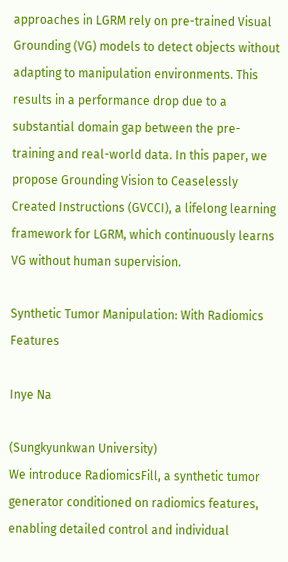approaches in LGRM rely on pre-trained Visual Grounding (VG) models to detect objects without adapting to manipulation environments. This results in a performance drop due to a substantial domain gap between the pre-training and real-world data. In this paper, we propose Grounding Vision to Ceaselessly Created Instructions (GVCCI), a lifelong learning framework for LGRM, which continuously learns VG without human supervision.

Synthetic Tumor Manipulation: With Radiomics Features

Inye Na

(Sungkyunkwan University)
We introduce RadiomicsFill, a synthetic tumor generator conditioned on radiomics features, enabling detailed control and individual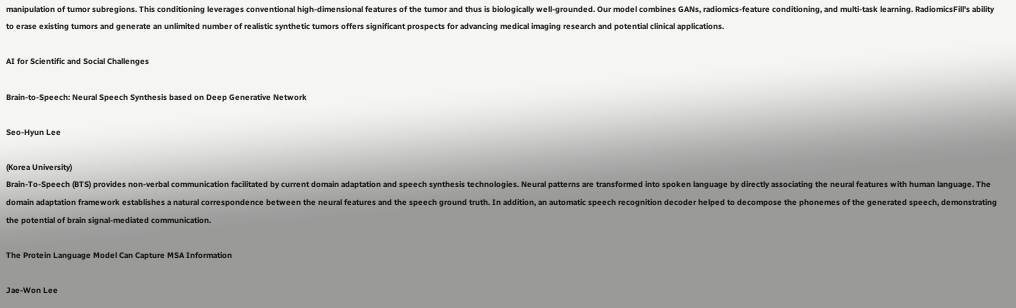manipulation of tumor subregions. This conditioning leverages conventional high-dimensional features of the tumor and thus is biologically well-grounded. Our model combines GANs, radiomics-feature conditioning, and multi-task learning. RadiomicsFill's ability to erase existing tumors and generate an unlimited number of realistic synthetic tumors offers significant prospects for advancing medical imaging research and potential clinical applications.

AI for Scientific and Social Challenges

Brain-to-Speech: Neural Speech Synthesis based on Deep Generative Network

Seo-Hyun Lee

(Korea University)
Brain-To-Speech (BTS) provides non-verbal communication facilitated by current domain adaptation and speech synthesis technologies. Neural patterns are transformed into spoken language by directly associating the neural features with human language. The domain adaptation framework establishes a natural correspondence between the neural features and the speech ground truth. In addition, an automatic speech recognition decoder helped to decompose the phonemes of the generated speech, demonstrating the potential of brain signal-mediated communication.

The Protein Language Model Can Capture MSA Information

Jae-Won Lee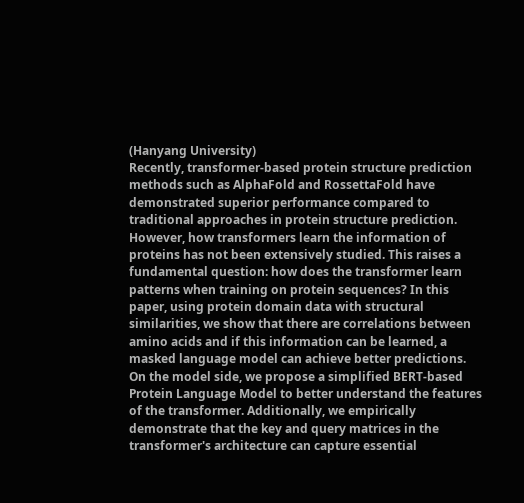(Hanyang University)
Recently, transformer-based protein structure prediction methods such as AlphaFold and RossettaFold have demonstrated superior performance compared to traditional approaches in protein structure prediction. However, how transformers learn the information of proteins has not been extensively studied. This raises a fundamental question: how does the transformer learn patterns when training on protein sequences? In this paper, using protein domain data with structural similarities, we show that there are correlations between amino acids and if this information can be learned, a masked language model can achieve better predictions. On the model side, we propose a simplified BERT-based Protein Language Model to better understand the features of the transformer. Additionally, we empirically demonstrate that the key and query matrices in the transformer's architecture can capture essential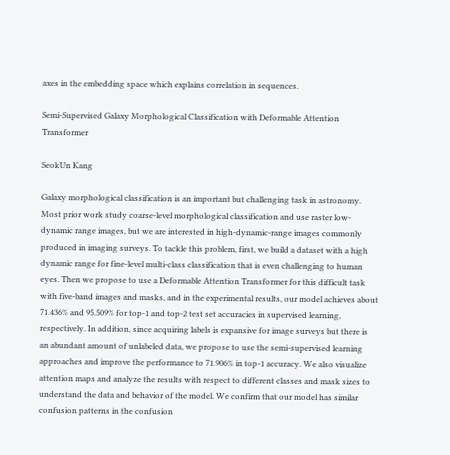axes in the embedding space which explains correlation in sequences.

Semi-Supervised Galaxy Morphological Classification with Deformable Attention Transformer

SeokUn Kang

Galaxy morphological classification is an important but challenging task in astronomy. Most prior work study coarse-level morphological classification and use raster low-dynamic range images, but we are interested in high-dynamic-range images commonly produced in imaging surveys. To tackle this problem, first, we build a dataset with a high dynamic range for fine-level multi-class classification that is even challenging to human eyes. Then we propose to use a Deformable Attention Transformer for this difficult task with five-band images and masks, and in the experimental results, our model achieves about 71.436% and 95.509% for top-1 and top-2 test set accuracies in supervised learning, respectively. In addition, since acquiring labels is expansive for image surveys but there is an abundant amount of unlabeled data, we propose to use the semi-supervised learning approaches and improve the performance to 71.906% in top-1 accuracy. We also visualize attention maps and analyze the results with respect to different classes and mask sizes to understand the data and behavior of the model. We confirm that our model has similar confusion patterns in the confusion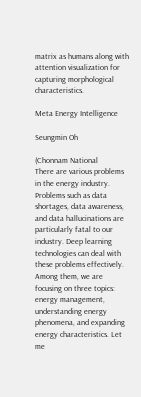matrix as humans along with attention visualization for capturing morphological characteristics.

Meta Energy Intelligence

Seungmin Oh

(Chonnam National
There are various problems in the energy industry. Problems such as data shortages, data awareness, and data hallucinations are particularly fatal to our industry. Deep learning technologies can deal with these problems effectively. Among them, we are focusing on three topics: energy management, understanding energy phenomena, and expanding energy characteristics. Let me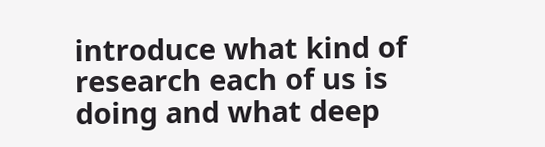introduce what kind of research each of us is doing and what deep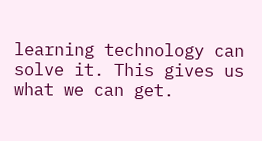learning technology can solve it. This gives us what we can get.